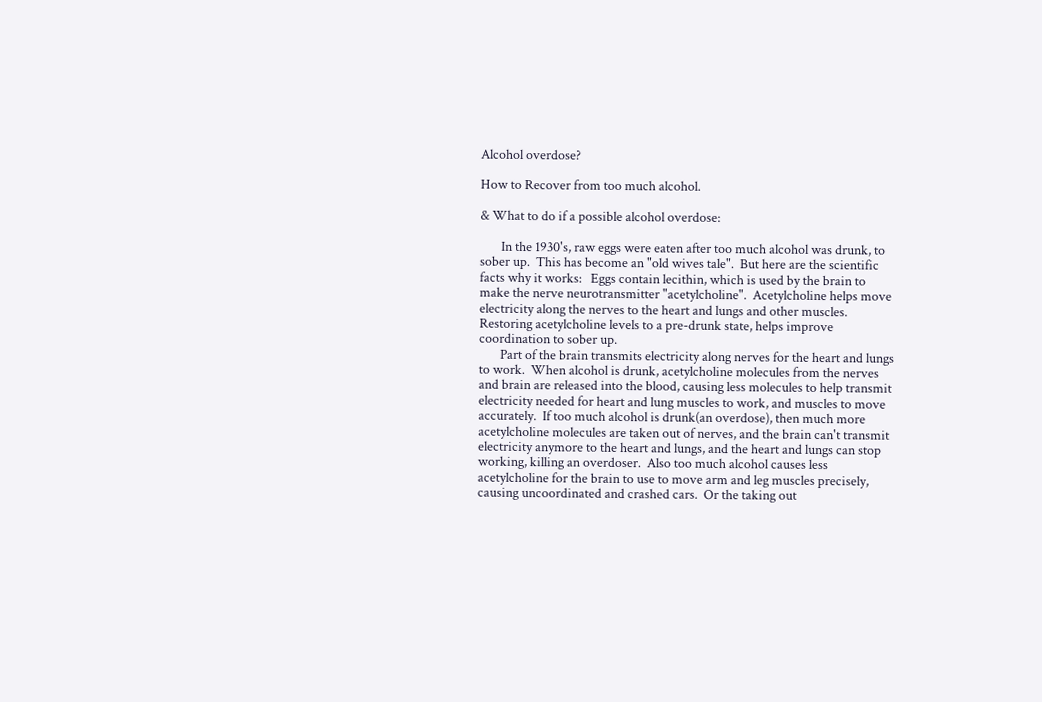Alcohol overdose?

How to Recover from too much alcohol.

& What to do if a possible alcohol overdose:

       In the 1930's, raw eggs were eaten after too much alcohol was drunk, to sober up.  This has become an "old wives tale".  But here are the scientific facts why it works:   Eggs contain lecithin, which is used by the brain to make the nerve neurotransmitter "acetylcholine".  Acetylcholine helps move electricity along the nerves to the heart and lungs and other muscles.  Restoring acetylcholine levels to a pre-drunk state, helps improve coordination to sober up.
       Part of the brain transmits electricity along nerves for the heart and lungs to work.  When alcohol is drunk, acetylcholine molecules from the nerves and brain are released into the blood, causing less molecules to help transmit electricity needed for heart and lung muscles to work, and muscles to move accurately.  If too much alcohol is drunk(an overdose), then much more acetylcholine molecules are taken out of nerves, and the brain can't transmit electricity anymore to the heart and lungs, and the heart and lungs can stop working, killing an overdoser.  Also too much alcohol causes less acetylcholine for the brain to use to move arm and leg muscles precisely, causing uncoordinated and crashed cars.  Or the taking out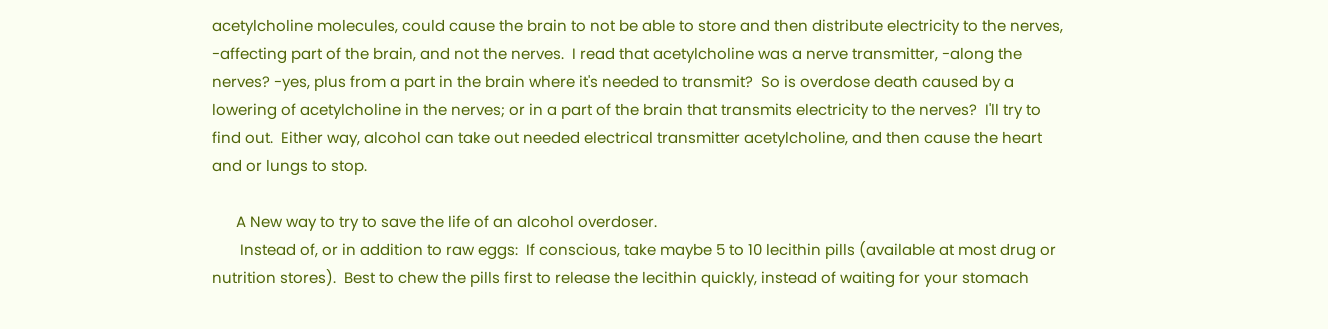acetylcholine molecules, could cause the brain to not be able to store and then distribute electricity to the nerves, -affecting part of the brain, and not the nerves.  I read that acetylcholine was a nerve transmitter, -along the nerves? -yes, plus from a part in the brain where it's needed to transmit?  So is overdose death caused by a lowering of acetylcholine in the nerves; or in a part of the brain that transmits electricity to the nerves?  I'll try to find out.  Either way, alcohol can take out needed electrical transmitter acetylcholine, and then cause the heart and or lungs to stop.

      A New way to try to save the life of an alcohol overdoser.
       Instead of, or in addition to raw eggs:  If conscious, take maybe 5 to 10 lecithin pills (available at most drug or nutrition stores).  Best to chew the pills first to release the lecithin quickly, instead of waiting for your stomach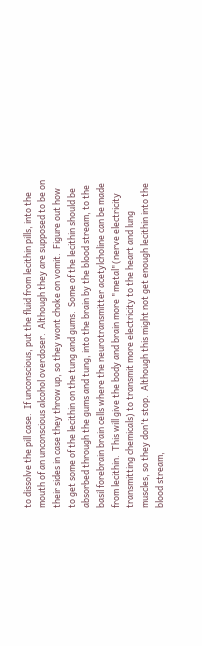to dissolve the pill case.  If unconscious, put the fluid from lecithin pills, into the mouth of an unconscious alcohol overdoser.  Although they are supposed to be on their sides in case they throw up, so they wont choke on vomit.  Figure out how to get some of the lecithin on the tung and gums.  Some of the lecithin should be absorbed through the gums and tung, into the brain by the blood stream, to the basil forebrain brain cells where the neurotransmitter acetylcholine can be made from lecithin.  This will give the body and brain more "metal"(nerve electricity transmitting chemicals) to transmit more electricity to the heart and lung muscles, so they don't stop.  Although this might not get enough lecithin into the blood stream,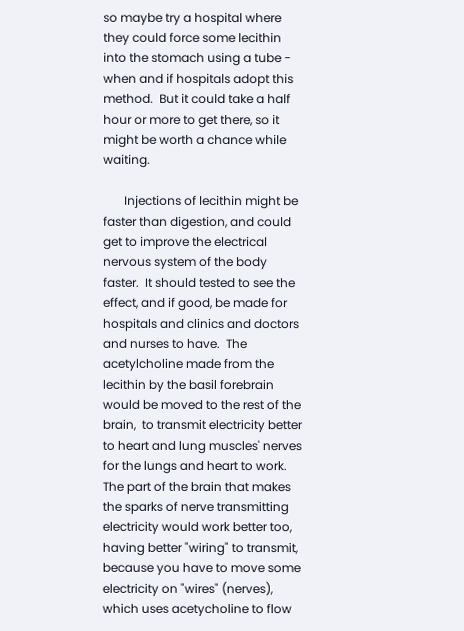so maybe try a hospital where they could force some lecithin into the stomach using a tube - when and if hospitals adopt this method.  But it could take a half hour or more to get there, so it might be worth a chance while waiting.

       Injections of lecithin might be faster than digestion, and could get to improve the electrical nervous system of the body faster.  It should tested to see the effect, and if good, be made for hospitals and clinics and doctors and nurses to have.  The acetylcholine made from the lecithin by the basil forebrain would be moved to the rest of the brain,  to transmit electricity better to heart and lung muscles' nerves for the lungs and heart to work.   The part of the brain that makes the sparks of nerve transmitting electricity would work better too, having better "wiring" to transmit, because you have to move some electricity on "wires" (nerves), which uses acetycholine to flow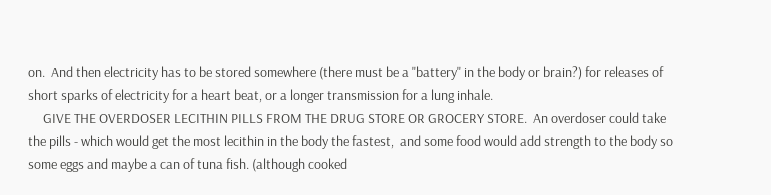on.  And then electricity has to be stored somewhere (there must be a "battery" in the body or brain?) for releases of  short sparks of electricity for a heart beat, or a longer transmission for a lung inhale.
     GIVE THE OVERDOSER LECITHIN PILLS FROM THE DRUG STORE OR GROCERY STORE.  An overdoser could take the pills - which would get the most lecithin in the body the fastest,  and some food would add strength to the body so some eggs and maybe a can of tuna fish. (although cooked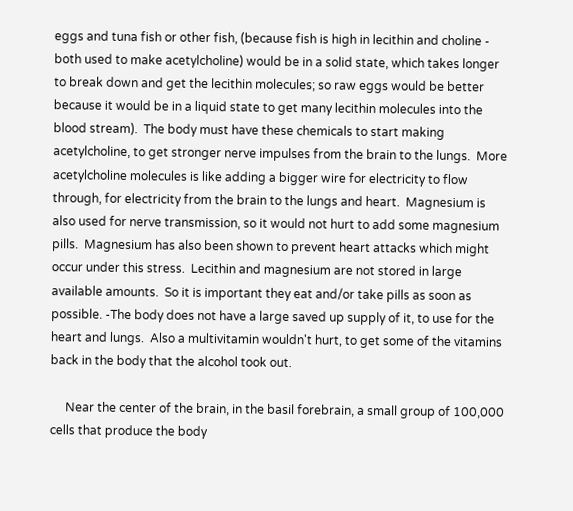eggs and tuna fish or other fish, (because fish is high in lecithin and choline - both used to make acetylcholine) would be in a solid state, which takes longer to break down and get the lecithin molecules; so raw eggs would be better because it would be in a liquid state to get many lecithin molecules into the blood stream).  The body must have these chemicals to start making acetylcholine, to get stronger nerve impulses from the brain to the lungs.  More acetylcholine molecules is like adding a bigger wire for electricity to flow through, for electricity from the brain to the lungs and heart.  Magnesium is also used for nerve transmission, so it would not hurt to add some magnesium pills.  Magnesium has also been shown to prevent heart attacks which might occur under this stress.  Lecithin and magnesium are not stored in large available amounts.  So it is important they eat and/or take pills as soon as possible. -The body does not have a large saved up supply of it, to use for the heart and lungs.  Also a multivitamin wouldn't hurt, to get some of the vitamins back in the body that the alcohol took out.

     Near the center of the brain, in the basil forebrain, a small group of 100,000 cells that produce the body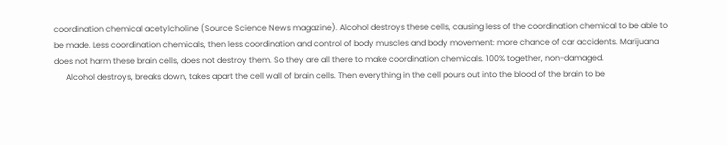coordination chemical acetylcholine (Source Science News magazine). Alcohol destroys these cells, causing less of the coordination chemical to be able to be made. Less coordination chemicals, then less coordination and control of body muscles and body movement: more chance of car accidents. Marijuana does not harm these brain cells, does not destroy them. So they are all there to make coordination chemicals. 100% together, non-damaged.
      Alcohol destroys, breaks down, takes apart the cell wall of brain cells. Then everything in the cell pours out into the blood of the brain to be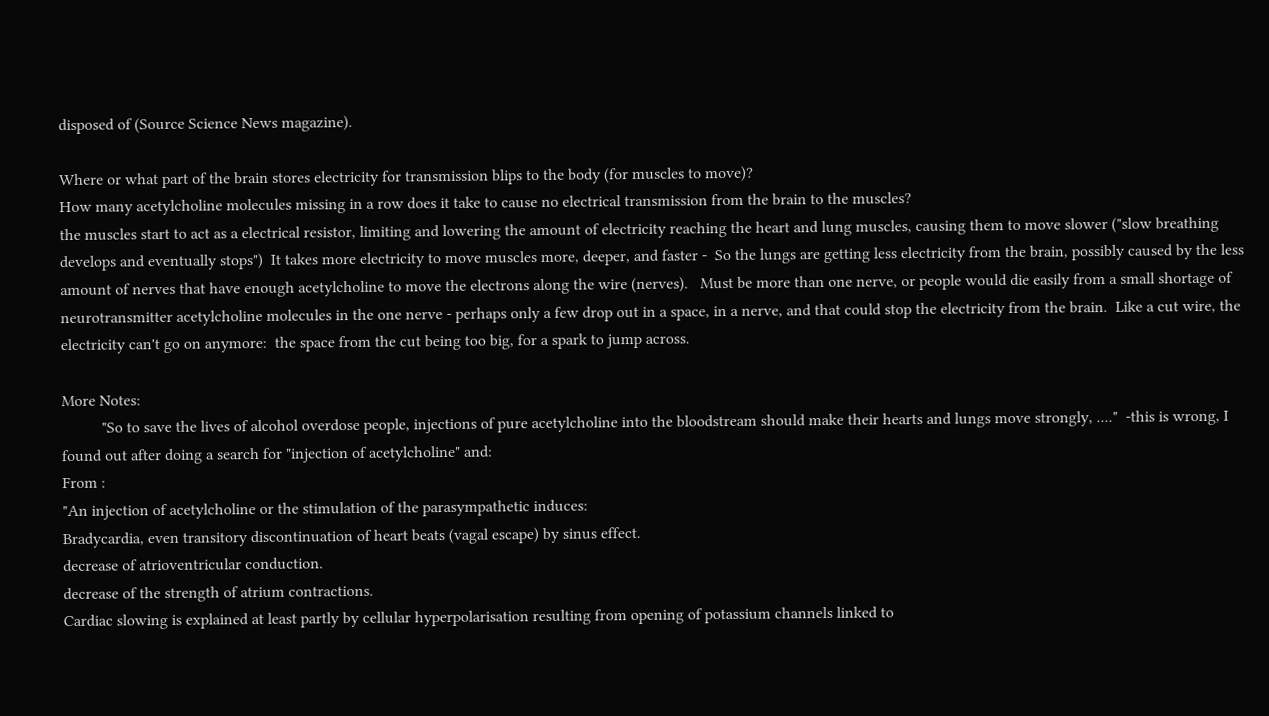disposed of (Source Science News magazine).

Where or what part of the brain stores electricity for transmission blips to the body (for muscles to move)?
How many acetylcholine molecules missing in a row does it take to cause no electrical transmission from the brain to the muscles?
the muscles start to act as a electrical resistor, limiting and lowering the amount of electricity reaching the heart and lung muscles, causing them to move slower ("slow breathing develops and eventually stops")  It takes more electricity to move muscles more, deeper, and faster -  So the lungs are getting less electricity from the brain, possibly caused by the less amount of nerves that have enough acetylcholine to move the electrons along the wire (nerves).   Must be more than one nerve, or people would die easily from a small shortage of neurotransmitter acetylcholine molecules in the one nerve - perhaps only a few drop out in a space, in a nerve, and that could stop the electricity from the brain.  Like a cut wire, the electricity can't go on anymore:  the space from the cut being too big, for a spark to jump across.

More Notes:
          "So to save the lives of alcohol overdose people, injections of pure acetylcholine into the bloodstream should make their hearts and lungs move strongly, ...."  -this is wrong, I found out after doing a search for "injection of acetylcholine" and:
From :
"An injection of acetylcholine or the stimulation of the parasympathetic induces:
Bradycardia, even transitory discontinuation of heart beats (vagal escape) by sinus effect.
decrease of atrioventricular conduction.
decrease of the strength of atrium contractions.
Cardiac slowing is explained at least partly by cellular hyperpolarisation resulting from opening of potassium channels linked to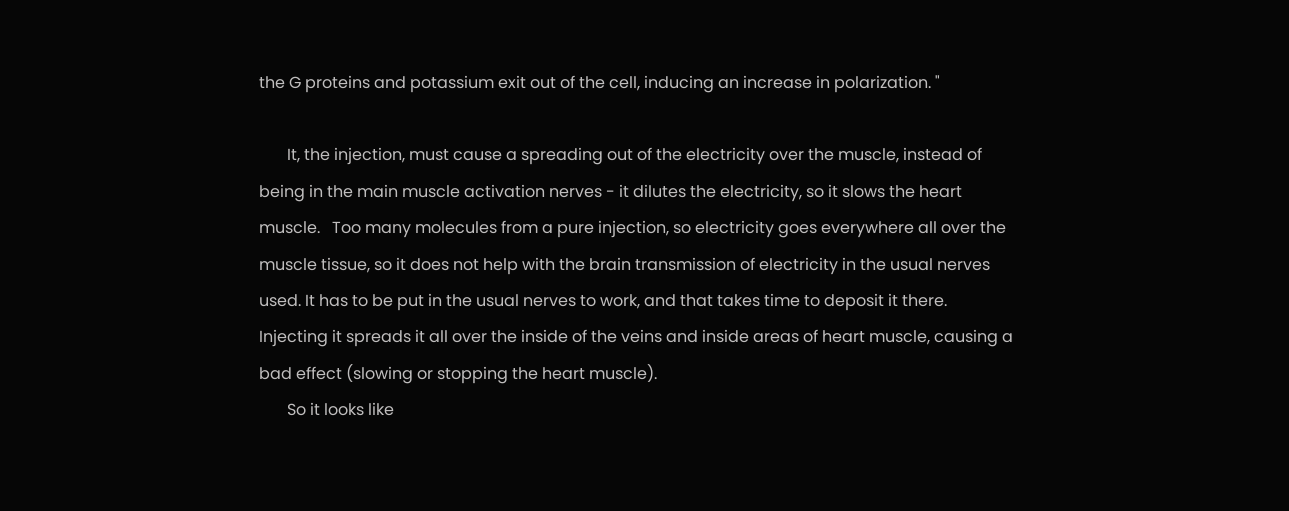the G proteins and potassium exit out of the cell, inducing an increase in polarization. "

       It, the injection, must cause a spreading out of the electricity over the muscle, instead of being in the main muscle activation nerves - it dilutes the electricity, so it slows the heart muscle.   Too many molecules from a pure injection, so electricity goes everywhere all over the muscle tissue, so it does not help with the brain transmission of electricity in the usual nerves used. It has to be put in the usual nerves to work, and that takes time to deposit it there.  Injecting it spreads it all over the inside of the veins and inside areas of heart muscle, causing a bad effect (slowing or stopping the heart muscle).
       So it looks like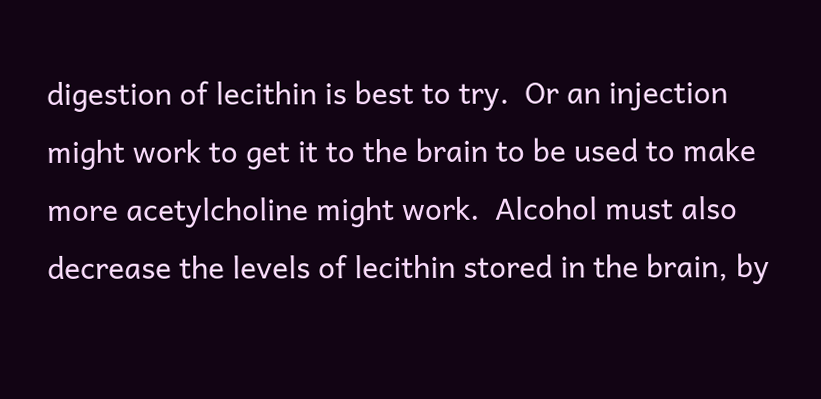digestion of lecithin is best to try.  Or an injection might work to get it to the brain to be used to make more acetylcholine might work.  Alcohol must also decrease the levels of lecithin stored in the brain, by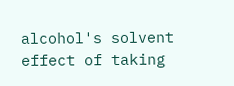alcohol's solvent effect of taking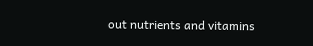out nutrients and vitamins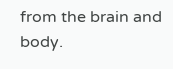from the brain and body.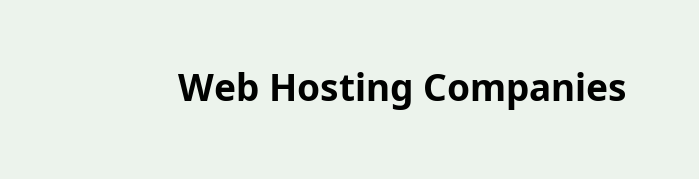Web Hosting Companies